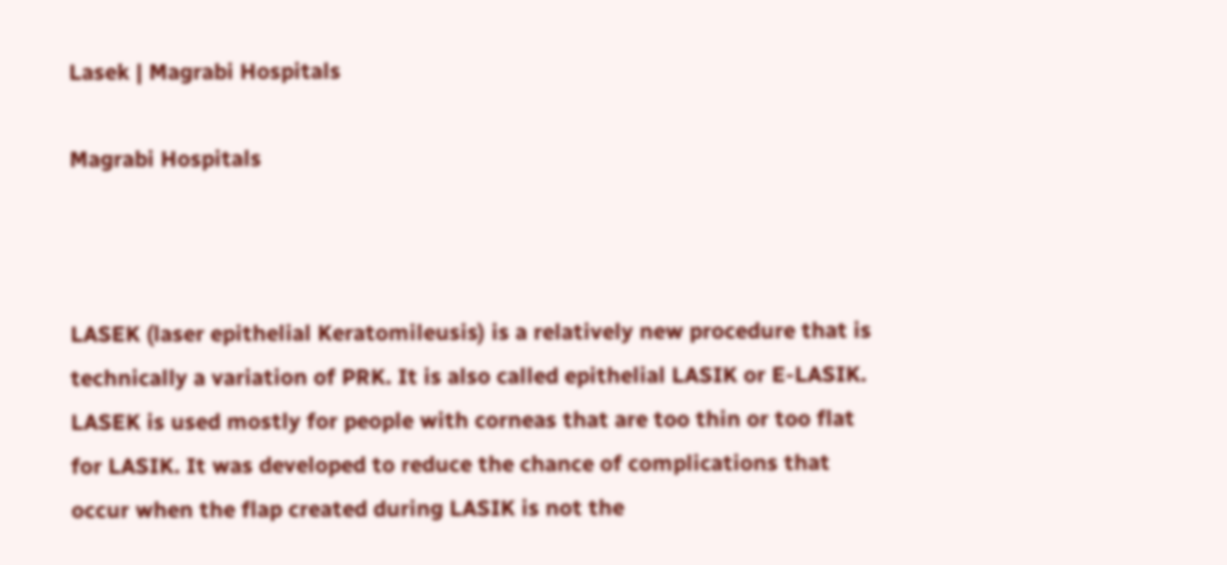Lasek | Magrabi Hospitals

Magrabi Hospitals



LASEK (laser epithelial Keratomileusis) is a relatively new procedure that is technically a variation of PRK. It is also called epithelial LASIK or E-LASIK.  LASEK is used mostly for people with corneas that are too thin or too flat for LASIK. It was developed to reduce the chance of complications that occur when the flap created during LASIK is not the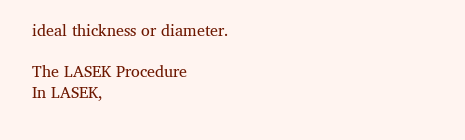ideal thickness or diameter.

The LASEK Procedure
In LASEK,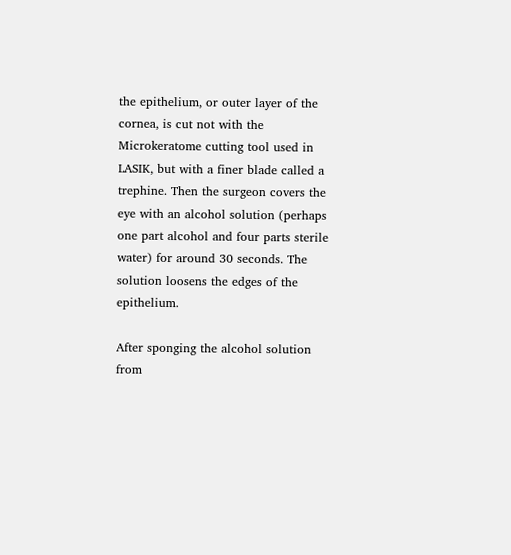the epithelium, or outer layer of the cornea, is cut not with the Microkeratome cutting tool used in LASIK, but with a finer blade called a trephine. Then the surgeon covers the eye with an alcohol solution (perhaps one part alcohol and four parts sterile water) for around 30 seconds. The solution loosens the edges of the epithelium.

After sponging the alcohol solution from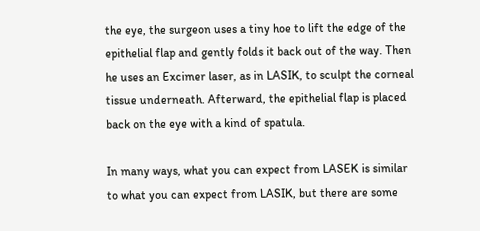the eye, the surgeon uses a tiny hoe to lift the edge of the epithelial flap and gently folds it back out of the way. Then he uses an Excimer laser, as in LASIK, to sculpt the corneal tissue underneath. Afterward, the epithelial flap is placed back on the eye with a kind of spatula.

In many ways, what you can expect from LASEK is similar to what you can expect from LASIK, but there are some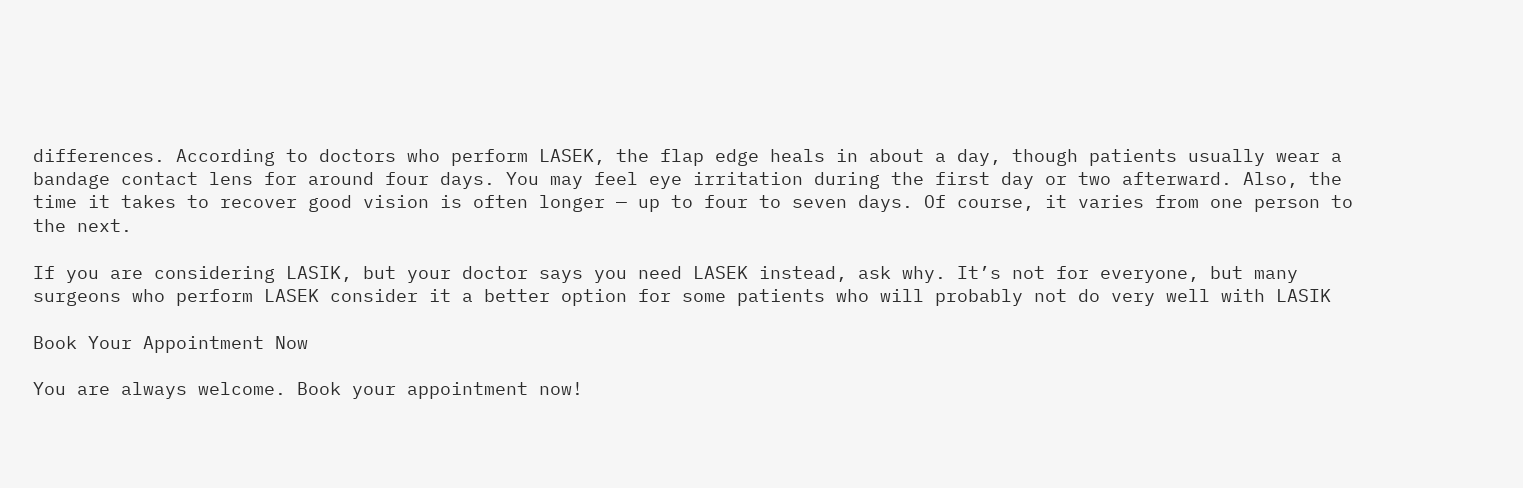differences. According to doctors who perform LASEK, the flap edge heals in about a day, though patients usually wear a bandage contact lens for around four days. You may feel eye irritation during the first day or two afterward. Also, the time it takes to recover good vision is often longer — up to four to seven days. Of course, it varies from one person to the next.

If you are considering LASIK, but your doctor says you need LASEK instead, ask why. It’s not for everyone, but many surgeons who perform LASEK consider it a better option for some patients who will probably not do very well with LASIK

Book Your Appointment Now

You are always welcome. Book your appointment now!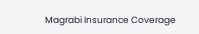Magrabi Insurance Coverage